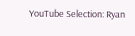YouTube Selection: Ryan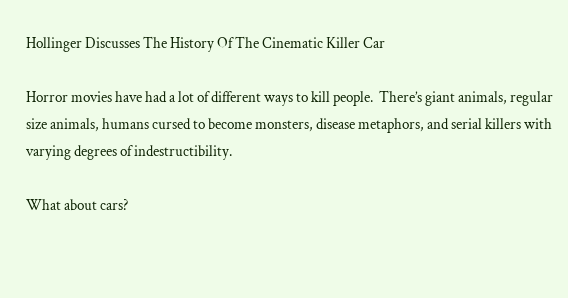Hollinger Discusses The History Of The Cinematic Killer Car

Horror movies have had a lot of different ways to kill people.  There’s giant animals, regular size animals, humans cursed to become monsters, disease metaphors, and serial killers with varying degrees of indestructibility.

What about cars?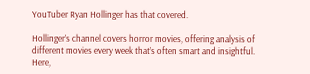YouTuber Ryan Hollinger has that covered.

Hollinger’s channel covers horror movies, offering analysis of different movies every week that’s often smart and insightful.  Here,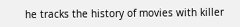he tracks the history of movies with killer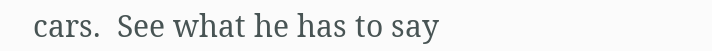cars.  See what he has to say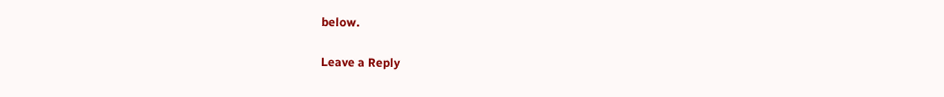below.

Leave a Reply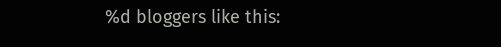%d bloggers like this: